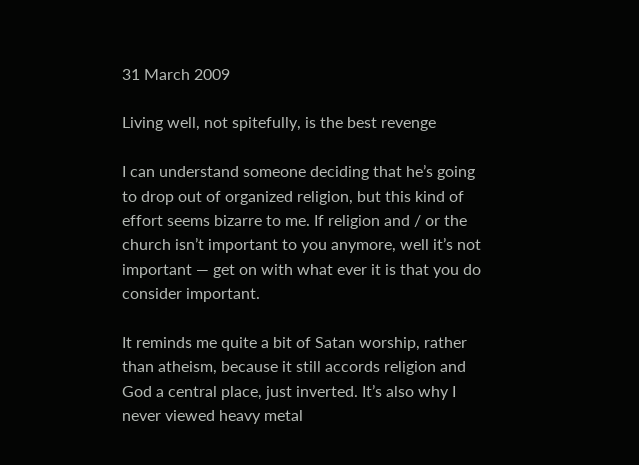31 March 2009

Living well, not spitefully, is the best revenge

I can understand someone deciding that he’s going to drop out of organized religion, but this kind of effort seems bizarre to me. If religion and / or the church isn’t important to you anymore, well it’s not important — get on with what ever it is that you do consider important.

It reminds me quite a bit of Satan worship, rather than atheism, because it still accords religion and God a central place, just inverted. It’s also why I never viewed heavy metal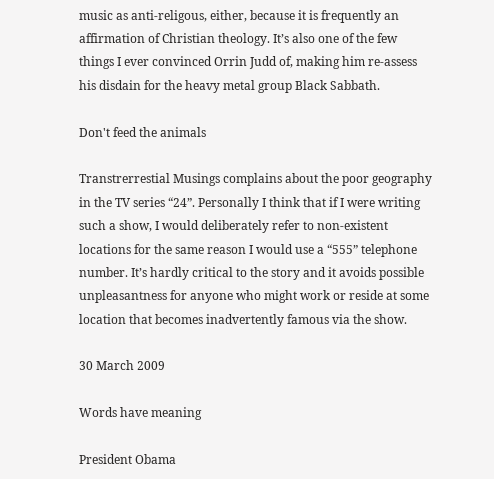music as anti-religous, either, because it is frequently an affirmation of Christian theology. It’s also one of the few things I ever convinced Orrin Judd of, making him re-assess his disdain for the heavy metal group Black Sabbath.

Don't feed the animals

Transtrerrestial Musings complains about the poor geography in the TV series “24”. Personally I think that if I were writing such a show, I would deliberately refer to non-existent locations for the same reason I would use a “555” telephone number. It’s hardly critical to the story and it avoids possible unpleasantness for anyone who might work or reside at some location that becomes inadvertently famous via the show.

30 March 2009

Words have meaning

President Obama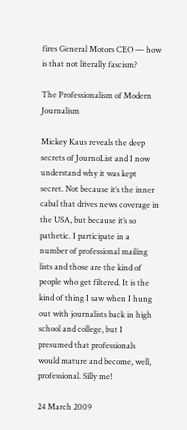fires General Motors CEO — how is that not literally fascism?

The Professionalism of Modern Journalism

Mickey Kaus reveals the deep secrets of JournoList and I now understand why it was kept secret. Not because it’s the inner cabal that drives news coverage in the USA, but because it’s so pathetic. I participate in a number of professional mailing lists and those are the kind of people who get filtered. It is the kind of thing I saw when I hung out with journalists back in high school and college, but I presumed that professionals would mature and become, well, professional. Silly me!

24 March 2009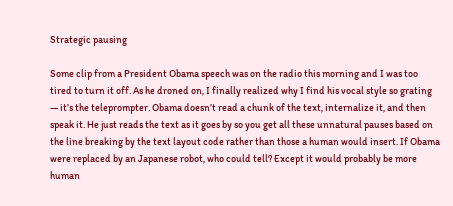Strategic pausing

Some clip from a President Obama speech was on the radio this morning and I was too tired to turn it off. As he droned on, I finally realized why I find his vocal style so grating — it’s the teleprompter. Obama doesn’t read a chunk of the text, internalize it, and then speak it. He just reads the text as it goes by so you get all these unnatural pauses based on the line breaking by the text layout code rather than those a human would insert. If Obama were replaced by an Japanese robot, who could tell? Except it would probably be more human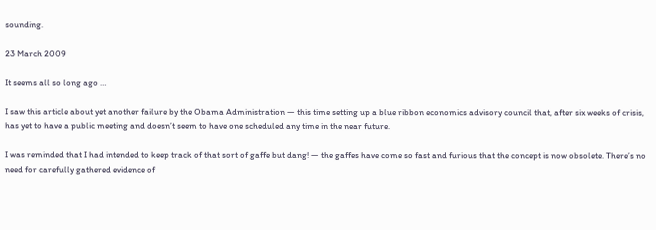sounding.

23 March 2009

It seems all so long ago …

I saw this article about yet another failure by the Obama Administration — this time setting up a blue ribbon economics advisory council that, after six weeks of crisis, has yet to have a public meeting and doesn’t seem to have one scheduled any time in the near future.

I was reminded that I had intended to keep track of that sort of gaffe but dang! — the gaffes have come so fast and furious that the concept is now obsolete. There’s no need for carefully gathered evidence of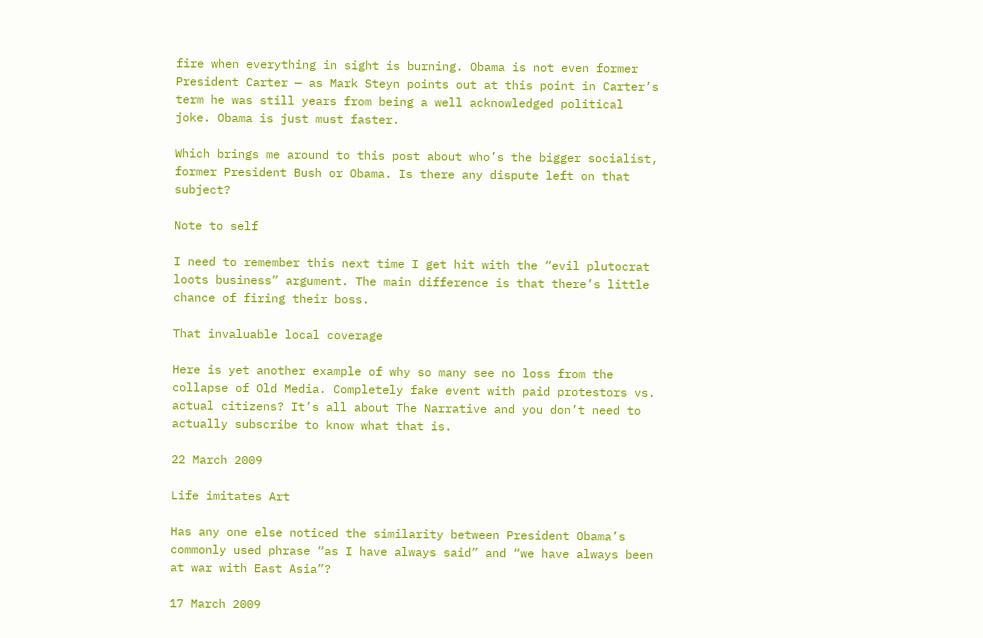fire when everything in sight is burning. Obama is not even former President Carter — as Mark Steyn points out at this point in Carter’s term he was still years from being a well acknowledged political joke. Obama is just must faster.

Which brings me around to this post about who’s the bigger socialist, former President Bush or Obama. Is there any dispute left on that subject?

Note to self

I need to remember this next time I get hit with the “evil plutocrat loots business” argument. The main difference is that there’s little chance of firing their boss.

That invaluable local coverage

Here is yet another example of why so many see no loss from the collapse of Old Media. Completely fake event with paid protestors vs. actual citizens? It’s all about The Narrative and you don’t need to actually subscribe to know what that is.

22 March 2009

Life imitates Art

Has any one else noticed the similarity between President Obama’s commonly used phrase “as I have always said” and “we have always been at war with East Asia”?

17 March 2009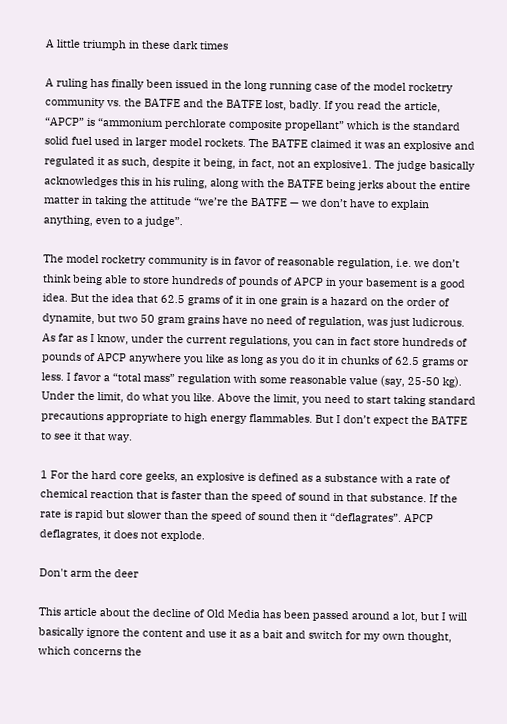A little triumph in these dark times

A ruling has finally been issued in the long running case of the model rocketry community vs. the BATFE and the BATFE lost, badly. If you read the article, “APCP” is “ammonium perchlorate composite propellant” which is the standard solid fuel used in larger model rockets. The BATFE claimed it was an explosive and regulated it as such, despite it being, in fact, not an explosive1. The judge basically acknowledges this in his ruling, along with the BATFE being jerks about the entire matter in taking the attitude “we’re the BATFE — we don’t have to explain anything, even to a judge”.

The model rocketry community is in favor of reasonable regulation, i.e. we don’t think being able to store hundreds of pounds of APCP in your basement is a good idea. But the idea that 62.5 grams of it in one grain is a hazard on the order of dynamite, but two 50 gram grains have no need of regulation, was just ludicrous. As far as I know, under the current regulations, you can in fact store hundreds of pounds of APCP anywhere you like as long as you do it in chunks of 62.5 grams or less. I favor a “total mass” regulation with some reasonable value (say, 25-50 kg). Under the limit, do what you like. Above the limit, you need to start taking standard precautions appropriate to high energy flammables. But I don’t expect the BATFE to see it that way.

1 For the hard core geeks, an explosive is defined as a substance with a rate of chemical reaction that is faster than the speed of sound in that substance. If the rate is rapid but slower than the speed of sound then it “deflagrates”. APCP deflagrates, it does not explode.

Don't arm the deer

This article about the decline of Old Media has been passed around a lot, but I will basically ignore the content and use it as a bait and switch for my own thought, which concerns the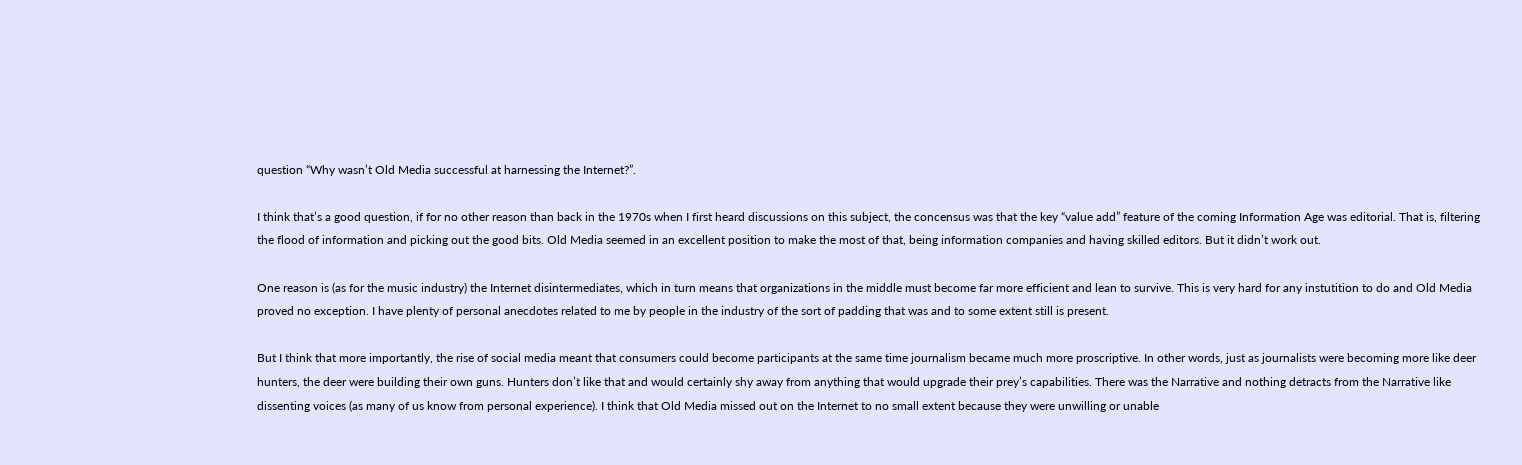question “Why wasn’t Old Media successful at harnessing the Internet?”.

I think that’s a good question, if for no other reason than back in the 1970s when I first heard discussions on this subject, the concensus was that the key “value add” feature of the coming Information Age was editorial. That is, filtering the flood of information and picking out the good bits. Old Media seemed in an excellent position to make the most of that, being information companies and having skilled editors. But it didn’t work out.

One reason is (as for the music industry) the Internet disintermediates, which in turn means that organizations in the middle must become far more efficient and lean to survive. This is very hard for any instutition to do and Old Media proved no exception. I have plenty of personal anecdotes related to me by people in the industry of the sort of padding that was and to some extent still is present.

But I think that more importantly, the rise of social media meant that consumers could become participants at the same time journalism became much more proscriptive. In other words, just as journalists were becoming more like deer hunters, the deer were building their own guns. Hunters don’t like that and would certainly shy away from anything that would upgrade their prey’s capabilities. There was the Narrative and nothing detracts from the Narrative like dissenting voices (as many of us know from personal experience). I think that Old Media missed out on the Internet to no small extent because they were unwilling or unable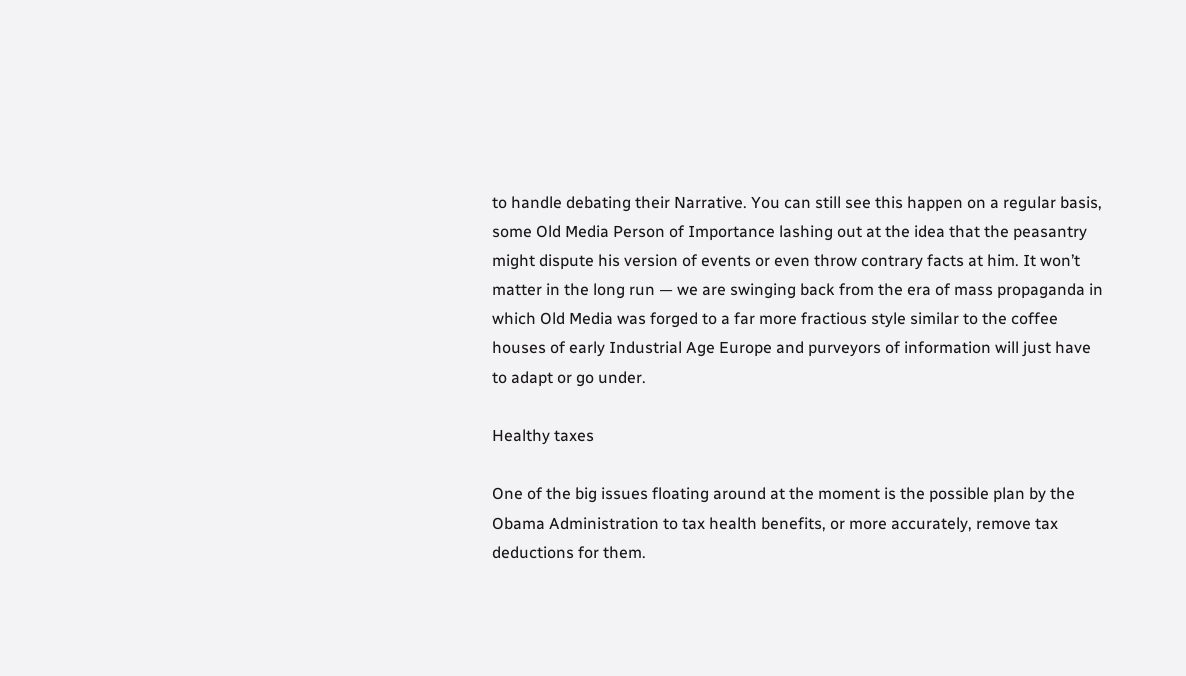to handle debating their Narrative. You can still see this happen on a regular basis, some Old Media Person of Importance lashing out at the idea that the peasantry might dispute his version of events or even throw contrary facts at him. It won’t matter in the long run — we are swinging back from the era of mass propaganda in which Old Media was forged to a far more fractious style similar to the coffee houses of early Industrial Age Europe and purveyors of information will just have to adapt or go under.

Healthy taxes

One of the big issues floating around at the moment is the possible plan by the Obama Administration to tax health benefits, or more accurately, remove tax deductions for them.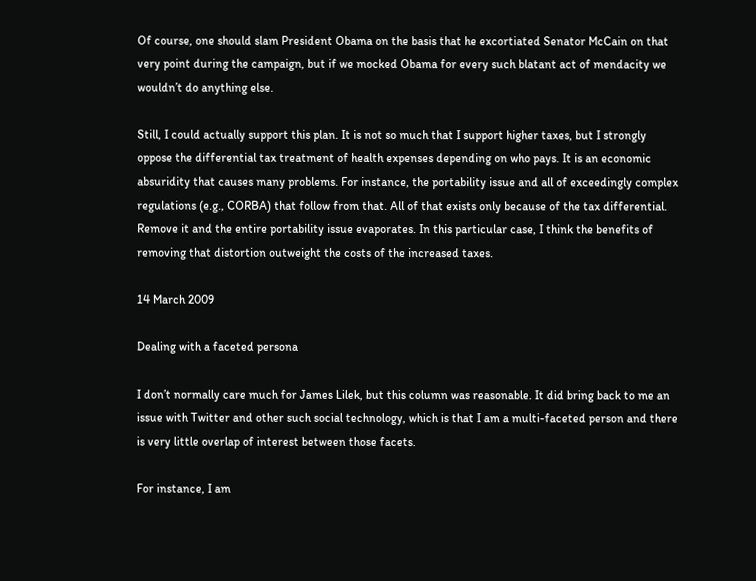Of course, one should slam President Obama on the basis that he excortiated Senator McCain on that very point during the campaign, but if we mocked Obama for every such blatant act of mendacity we wouldn’t do anything else.

Still, I could actually support this plan. It is not so much that I support higher taxes, but I strongly oppose the differential tax treatment of health expenses depending on who pays. It is an economic absuridity that causes many problems. For instance, the portability issue and all of exceedingly complex regulations (e.g., CORBA) that follow from that. All of that exists only because of the tax differential. Remove it and the entire portability issue evaporates. In this particular case, I think the benefits of removing that distortion outweight the costs of the increased taxes.

14 March 2009

Dealing with a faceted persona

I don’t normally care much for James Lilek, but this column was reasonable. It did bring back to me an issue with Twitter and other such social technology, which is that I am a multi-faceted person and there is very little overlap of interest between those facets.

For instance, I am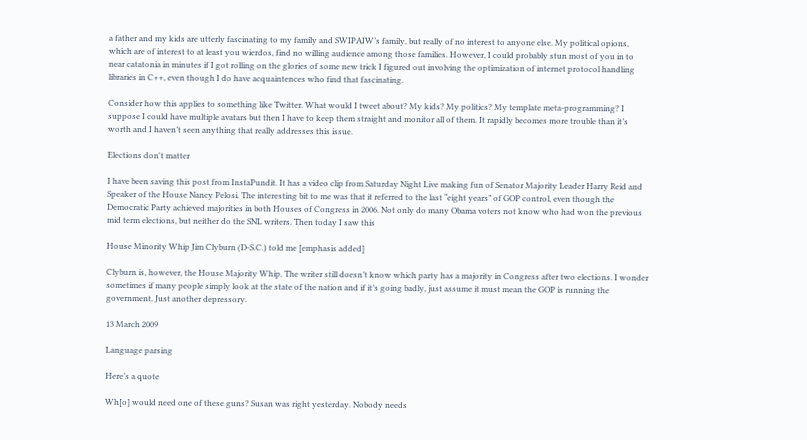a father and my kids are utterly fascinating to my family and SWIPAIW’s family, but really of no interest to anyone else. My political opions, which are of interest to at least you wierdos, find no willing audience among those families. However, I could probably stun most of you in to near catatonia in minutes if I got rolling on the glories of some new trick I figured out involving the optimization of internet protocol handling libraries in C++, even though I do have acquaintences who find that fascinating.

Consider how this applies to something like Twitter. What would I tweet about? My kids? My politics? My template meta-programming? I suppose I could have multiple avatars but then I have to keep them straight and monitor all of them. It rapidly becomes more trouble than it’s worth and I haven’t seen anything that really addresses this issue.

Elections don't matter

I have been saving this post from InstaPundit. It has a video clip from Saturday Night Live making fun of Senator Majority Leader Harry Reid and Speaker of the House Nancy Pelosi. The interesting bit to me was that it referred to the last “eight years” of GOP control, even though the Democratic Party achieved majorities in both Houses of Congress in 2006. Not only do many Obama voters not know who had won the previous mid term elections, but neither do the SNL writers. Then today I saw this

House Minority Whip Jim Clyburn (D-S.C.) told me [emphasis added]

Clyburn is, however, the House Majority Whip. The writer still doesn’t know which party has a majority in Congress after two elections. I wonder sometimes if many people simply look at the state of the nation and if it’s going badly, just assume it must mean the GOP is running the government. Just another depressory.

13 March 2009

Language parsing

Here’s a quote

Wh[o] would need one of these guns? Susan was right yesterday. Nobody needs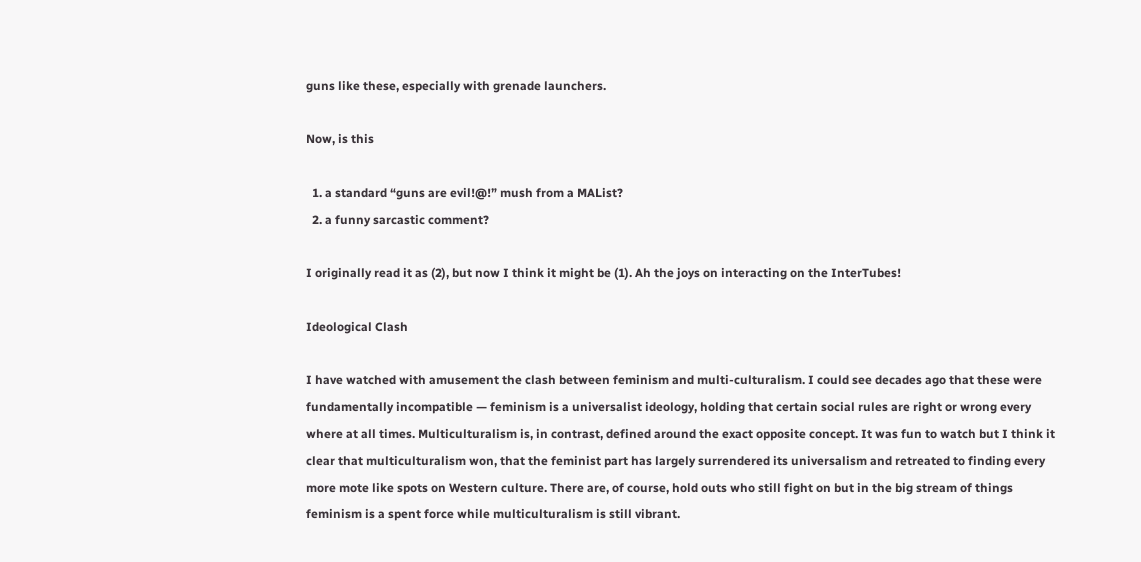guns like these, especially with grenade launchers.

Now, is this

  1. a standard “guns are evil!@!” mush from a MAList?
  2. a funny sarcastic comment?

I originally read it as (2), but now I think it might be (1). Ah the joys on interacting on the InterTubes!

Ideological Clash

I have watched with amusement the clash between feminism and multi-culturalism. I could see decades ago that these were fundamentally incompatible — feminism is a universalist ideology, holding that certain social rules are right or wrong every where at all times. Multiculturalism is, in contrast, defined around the exact opposite concept. It was fun to watch but I think it clear that multiculturalism won, that the feminist part has largely surrendered its universalism and retreated to finding every more mote like spots on Western culture. There are, of course, hold outs who still fight on but in the big stream of things feminism is a spent force while multiculturalism is still vibrant.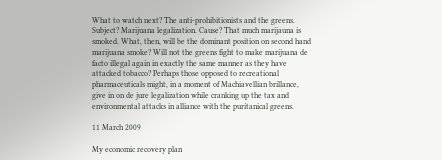What to watch next? The anti-prohibitionists and the greens. Subject? Marijuana legalization. Cause? That much marijauna is smoked. What, then, will be the dominant position on second hand marijuana smoke? Will not the greens fight to make marijuana de facto illegal again in exactly the same manner as they have attacked tobacco? Perhaps those opposed to recreational pharmaceuticals might, in a moment of Machiavellian brillance, give in on de jure legalization while cranking up the tax and environmental attacks in alliance with the puritanical greens.

11 March 2009

My economic recovery plan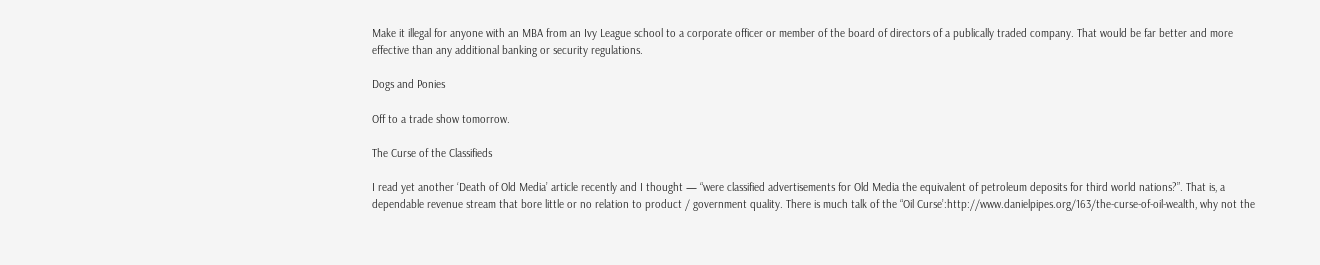Make it illegal for anyone with an MBA from an Ivy League school to a corporate officer or member of the board of directors of a publically traded company. That would be far better and more effective than any additional banking or security regulations.

Dogs and Ponies

Off to a trade show tomorrow.

The Curse of the Classifieds

I read yet another ‘Death of Old Media’ article recently and I thought — “were classified advertisements for Old Media the equivalent of petroleum deposits for third world nations?”. That is, a dependable revenue stream that bore little or no relation to product / government quality. There is much talk of the “Oil Curse’:http://www.danielpipes.org/163/the-curse-of-oil-wealth, why not the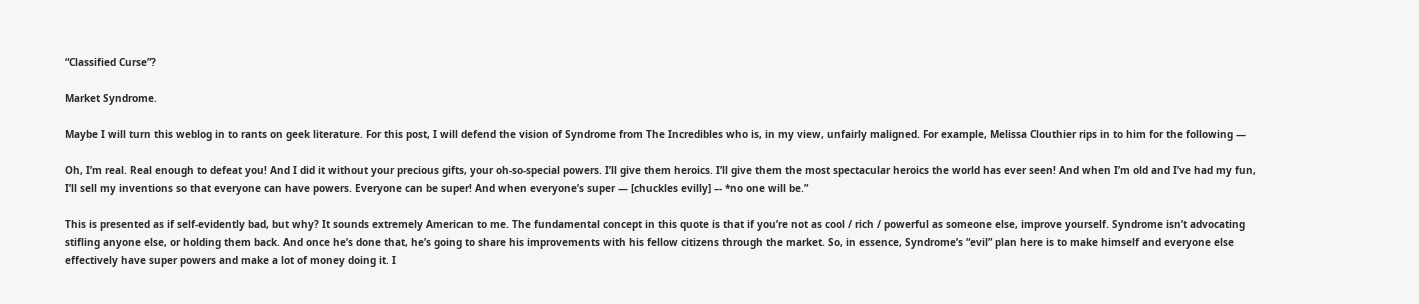“Classified Curse”?

Market Syndrome.

Maybe I will turn this weblog in to rants on geek literature. For this post, I will defend the vision of Syndrome from The Incredibles who is, in my view, unfairly maligned. For example, Melissa Clouthier rips in to him for the following —

Oh, I’m real. Real enough to defeat you! And I did it without your precious gifts, your oh-so-special powers. I’ll give them heroics. I’ll give them the most spectacular heroics the world has ever seen! And when I’m old and I’ve had my fun, I’ll sell my inventions so that everyone can have powers. Everyone can be super! And when everyone’s super — [chuckles evilly] –- *no one will be.”

This is presented as if self-evidently bad, but why? It sounds extremely American to me. The fundamental concept in this quote is that if you’re not as cool / rich / powerful as someone else, improve yourself. Syndrome isn’t advocating stifling anyone else, or holding them back. And once he’s done that, he’s going to share his improvements with his fellow citizens through the market. So, in essence, Syndrome’s “evil” plan here is to make himself and everyone else effectively have super powers and make a lot of money doing it. I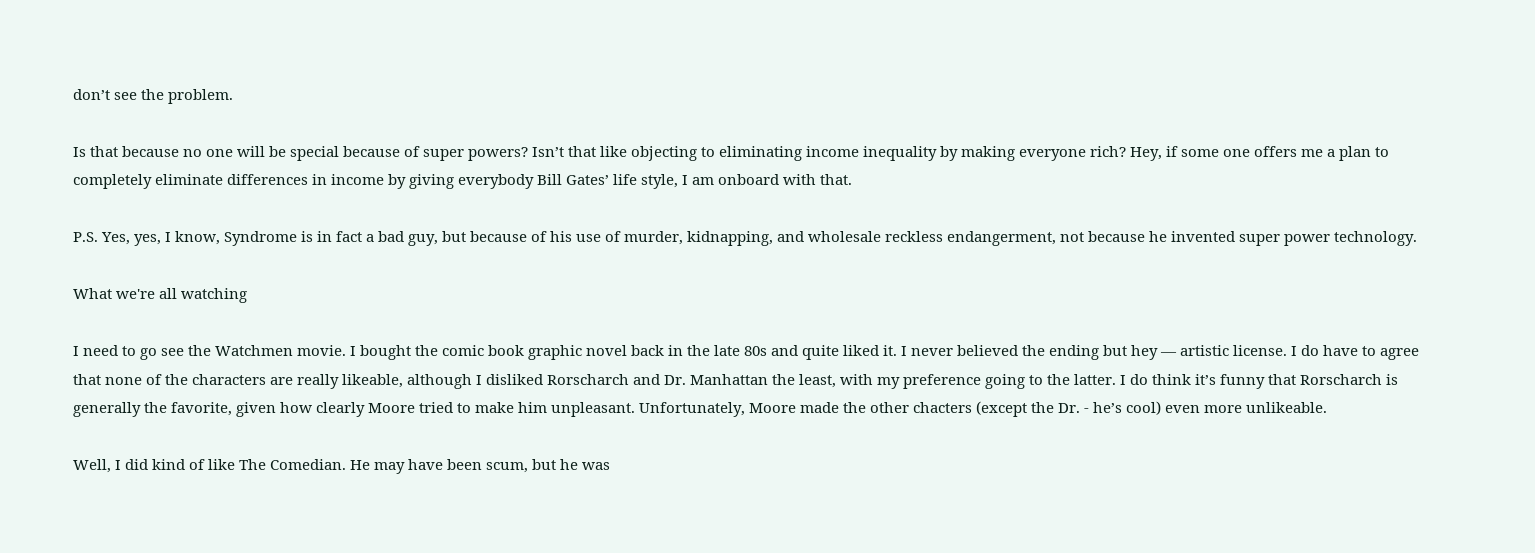don’t see the problem.

Is that because no one will be special because of super powers? Isn’t that like objecting to eliminating income inequality by making everyone rich? Hey, if some one offers me a plan to completely eliminate differences in income by giving everybody Bill Gates’ life style, I am onboard with that.

P.S. Yes, yes, I know, Syndrome is in fact a bad guy, but because of his use of murder, kidnapping, and wholesale reckless endangerment, not because he invented super power technology.

What we're all watching

I need to go see the Watchmen movie. I bought the comic book graphic novel back in the late 80s and quite liked it. I never believed the ending but hey — artistic license. I do have to agree that none of the characters are really likeable, although I disliked Rorscharch and Dr. Manhattan the least, with my preference going to the latter. I do think it’s funny that Rorscharch is generally the favorite, given how clearly Moore tried to make him unpleasant. Unfortunately, Moore made the other chacters (except the Dr. - he’s cool) even more unlikeable.

Well, I did kind of like The Comedian. He may have been scum, but he was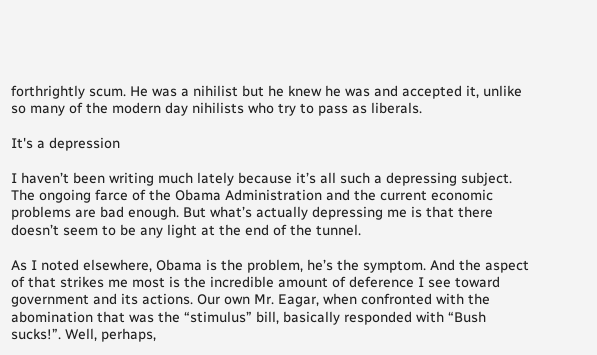forthrightly scum. He was a nihilist but he knew he was and accepted it, unlike so many of the modern day nihilists who try to pass as liberals.

It's a depression

I haven’t been writing much lately because it’s all such a depressing subject. The ongoing farce of the Obama Administration and the current economic problems are bad enough. But what’s actually depressing me is that there doesn’t seem to be any light at the end of the tunnel.

As I noted elsewhere, Obama is the problem, he’s the symptom. And the aspect of that strikes me most is the incredible amount of deference I see toward government and its actions. Our own Mr. Eagar, when confronted with the abomination that was the “stimulus” bill, basically responded with “Bush sucks!”. Well, perhaps,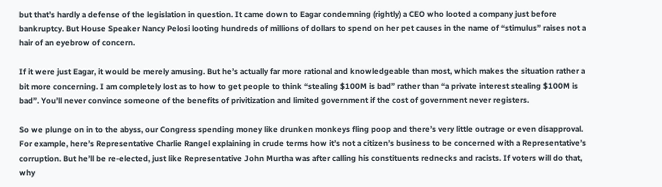but that’s hardly a defense of the legislation in question. It came down to Eagar condemning (rightly) a CEO who looted a company just before bankruptcy. But House Speaker Nancy Pelosi looting hundreds of millions of dollars to spend on her pet causes in the name of “stimulus” raises not a hair of an eyebrow of concern.

If it were just Eagar, it would be merely amusing. But he’s actually far more rational and knowledgeable than most, which makes the situation rather a bit more concerning. I am completely lost as to how to get people to think “stealing $100M is bad” rather than “a private interest stealing $100M is bad”. You’ll never convince someone of the benefits of privitization and limited government if the cost of government never registers.

So we plunge on in to the abyss, our Congress spending money like drunken monkeys fling poop and there’s very little outrage or even disapproval. For example, here’s Representative Charlie Rangel explaining in crude terms how it’s not a citizen’s business to be concerned with a Representative’s corruption. But he’ll be re-elected, just like Representative John Murtha was after calling his constituents rednecks and racists. If voters will do that, why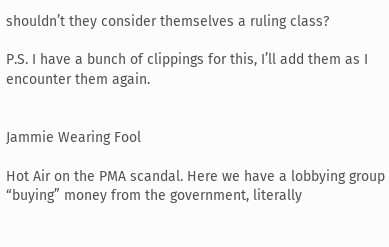shouldn’t they consider themselves a ruling class?

P.S. I have a bunch of clippings for this, I’ll add them as I encounter them again.


Jammie Wearing Fool

Hot Air on the PMA scandal. Here we have a lobbying group “buying” money from the government, literally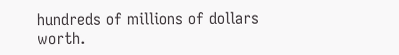hundreds of millions of dollars worth.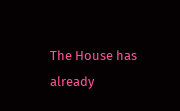The House has already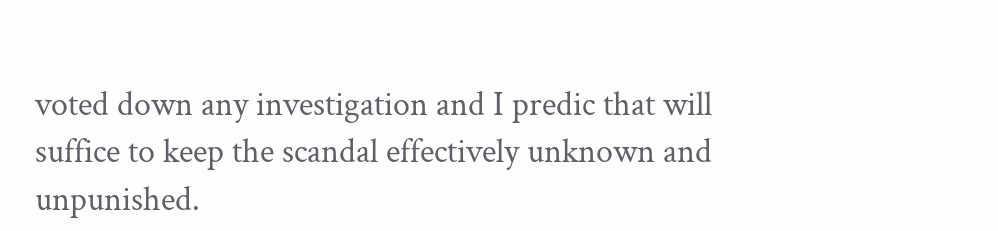voted down any investigation and I predic that will suffice to keep the scandal effectively unknown and unpunished.